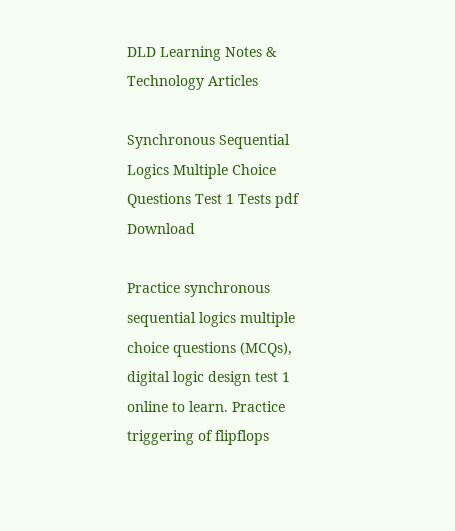DLD Learning Notes & Technology Articles

Synchronous Sequential Logics Multiple Choice Questions Test 1 Tests pdf Download

Practice synchronous sequential logics multiple choice questions (MCQs), digital logic design test 1 online to learn. Practice triggering of flipflops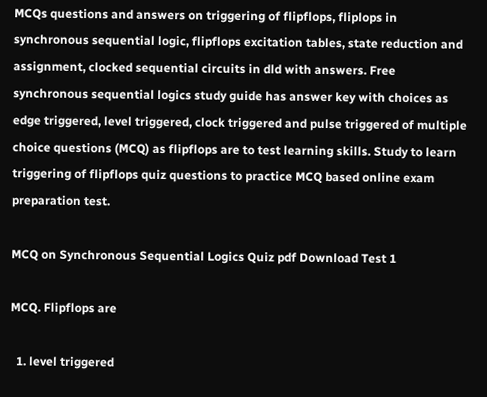MCQs questions and answers on triggering of flipflops, fliplops in synchronous sequential logic, flipflops excitation tables, state reduction and assignment, clocked sequential circuits in dld with answers. Free synchronous sequential logics study guide has answer key with choices as edge triggered, level triggered, clock triggered and pulse triggered of multiple choice questions (MCQ) as flipflops are to test learning skills. Study to learn triggering of flipflops quiz questions to practice MCQ based online exam preparation test.

MCQ on Synchronous Sequential Logics Quiz pdf Download Test 1

MCQ. Flipflops are

  1. level triggered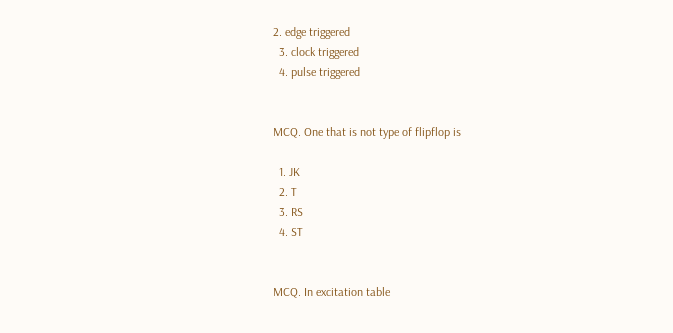2. edge triggered
  3. clock triggered
  4. pulse triggered


MCQ. One that is not type of flipflop is

  1. JK
  2. T
  3. RS
  4. ST


MCQ. In excitation table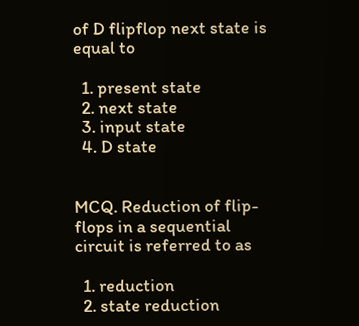of D flipflop next state is equal to

  1. present state
  2. next state
  3. input state
  4. D state


MCQ. Reduction of flip-flops in a sequential circuit is referred to as

  1. reduction
  2. state reduction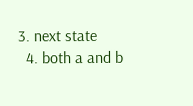3. next state
  4. both a and b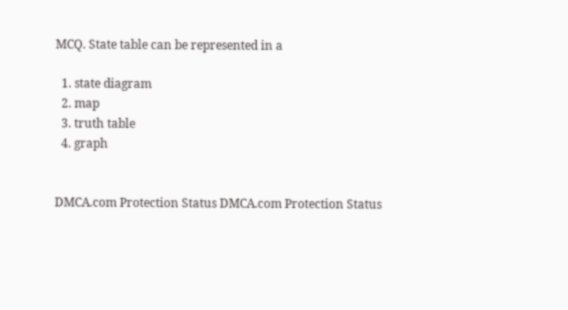MCQ. State table can be represented in a

  1. state diagram
  2. map
  3. truth table
  4. graph


DMCA.com Protection Status DMCA.com Protection Status